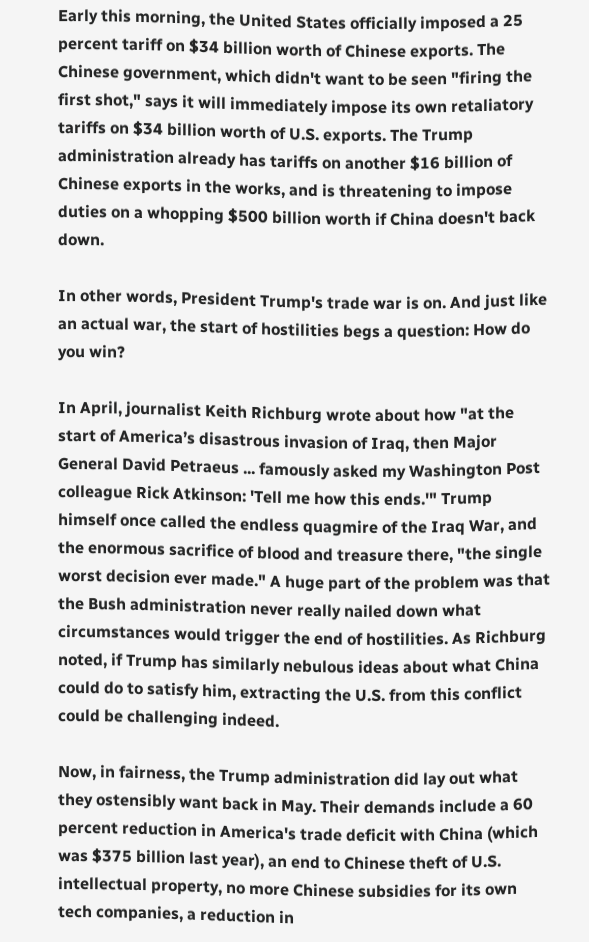Early this morning, the United States officially imposed a 25 percent tariff on $34 billion worth of Chinese exports. The Chinese government, which didn't want to be seen "firing the first shot," says it will immediately impose its own retaliatory tariffs on $34 billion worth of U.S. exports. The Trump administration already has tariffs on another $16 billion of Chinese exports in the works, and is threatening to impose duties on a whopping $500 billion worth if China doesn't back down.

In other words, President Trump's trade war is on. And just like an actual war, the start of hostilities begs a question: How do you win?

In April, journalist Keith Richburg wrote about how "at the start of America’s disastrous invasion of Iraq, then Major General David Petraeus ... famously asked my Washington Post colleague Rick Atkinson: 'Tell me how this ends.'" Trump himself once called the endless quagmire of the Iraq War, and the enormous sacrifice of blood and treasure there, "the single worst decision ever made." A huge part of the problem was that the Bush administration never really nailed down what circumstances would trigger the end of hostilities. As Richburg noted, if Trump has similarly nebulous ideas about what China could do to satisfy him, extracting the U.S. from this conflict could be challenging indeed.

Now, in fairness, the Trump administration did lay out what they ostensibly want back in May. Their demands include a 60 percent reduction in America's trade deficit with China (which was $375 billion last year), an end to Chinese theft of U.S. intellectual property, no more Chinese subsidies for its own tech companies, a reduction in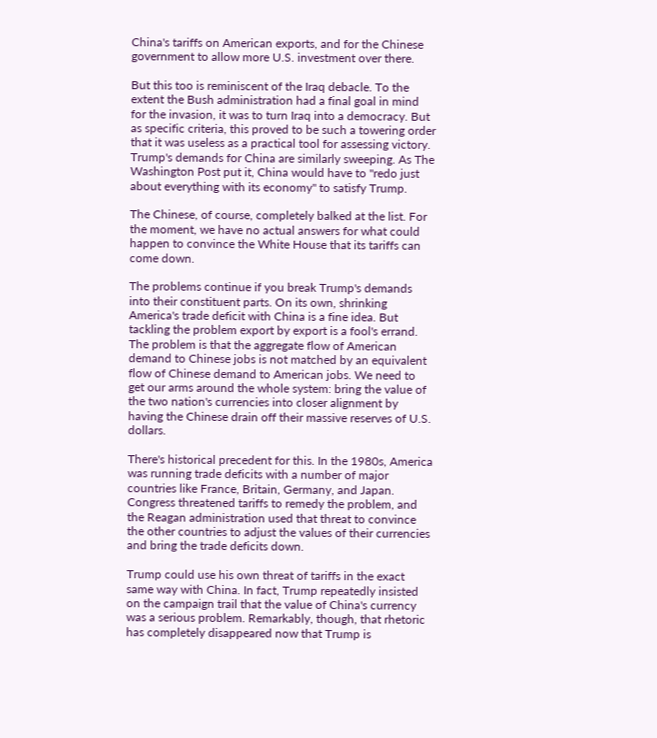China's tariffs on American exports, and for the Chinese government to allow more U.S. investment over there.

But this too is reminiscent of the Iraq debacle. To the extent the Bush administration had a final goal in mind for the invasion, it was to turn Iraq into a democracy. But as specific criteria, this proved to be such a towering order that it was useless as a practical tool for assessing victory. Trump's demands for China are similarly sweeping. As The Washington Post put it, China would have to "redo just about everything with its economy" to satisfy Trump.

The Chinese, of course, completely balked at the list. For the moment, we have no actual answers for what could happen to convince the White House that its tariffs can come down.

The problems continue if you break Trump's demands into their constituent parts. On its own, shrinking America's trade deficit with China is a fine idea. But tackling the problem export by export is a fool's errand. The problem is that the aggregate flow of American demand to Chinese jobs is not matched by an equivalent flow of Chinese demand to American jobs. We need to get our arms around the whole system: bring the value of the two nation's currencies into closer alignment by having the Chinese drain off their massive reserves of U.S. dollars.

There's historical precedent for this. In the 1980s, America was running trade deficits with a number of major countries like France, Britain, Germany, and Japan. Congress threatened tariffs to remedy the problem, and the Reagan administration used that threat to convince the other countries to adjust the values of their currencies and bring the trade deficits down.

Trump could use his own threat of tariffs in the exact same way with China. In fact, Trump repeatedly insisted on the campaign trail that the value of China's currency was a serious problem. Remarkably, though, that rhetoric has completely disappeared now that Trump is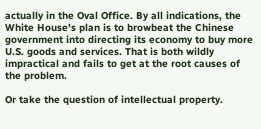actually in the Oval Office. By all indications, the White House's plan is to browbeat the Chinese government into directing its economy to buy more U.S. goods and services. That is both wildly impractical and fails to get at the root causes of the problem.

Or take the question of intellectual property.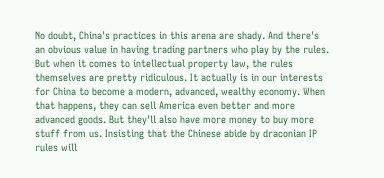No doubt, China's practices in this arena are shady. And there's an obvious value in having trading partners who play by the rules. But when it comes to intellectual property law, the rules themselves are pretty ridiculous. It actually is in our interests for China to become a modern, advanced, wealthy economy. When that happens, they can sell America even better and more advanced goods. But they'll also have more money to buy more stuff from us. Insisting that the Chinese abide by draconian IP rules will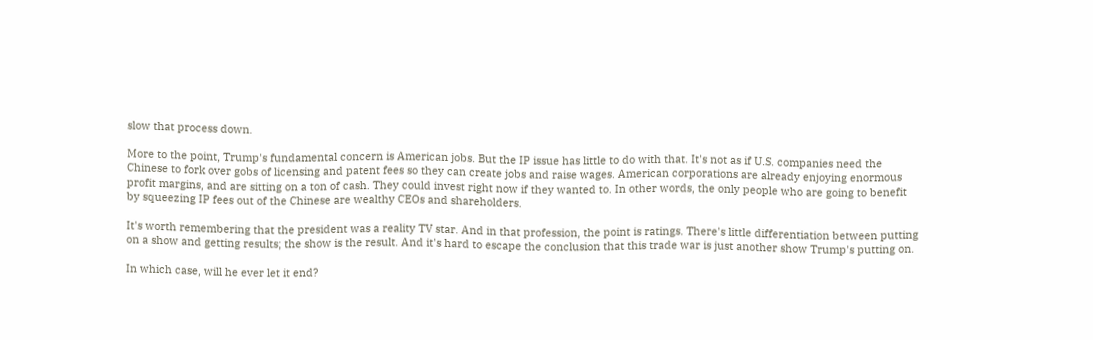slow that process down.

More to the point, Trump's fundamental concern is American jobs. But the IP issue has little to do with that. It's not as if U.S. companies need the Chinese to fork over gobs of licensing and patent fees so they can create jobs and raise wages. American corporations are already enjoying enormous profit margins, and are sitting on a ton of cash. They could invest right now if they wanted to. In other words, the only people who are going to benefit by squeezing IP fees out of the Chinese are wealthy CEOs and shareholders.

It's worth remembering that the president was a reality TV star. And in that profession, the point is ratings. There's little differentiation between putting on a show and getting results; the show is the result. And it's hard to escape the conclusion that this trade war is just another show Trump's putting on.

In which case, will he ever let it end?